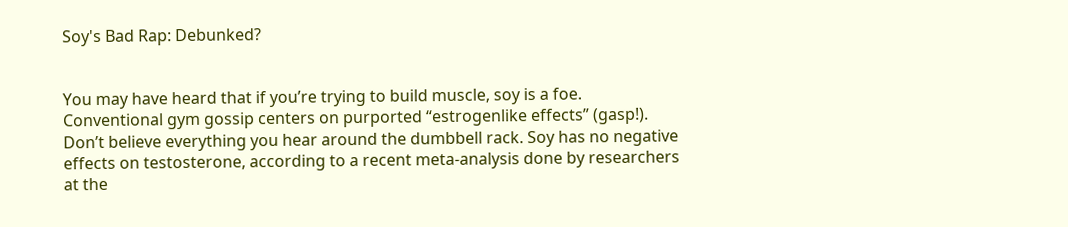Soy's Bad Rap: Debunked?


You may have heard that if you’re trying to build muscle, soy is a foe. Conventional gym gossip centers on purported “estrogenlike effects” (gasp!). Don’t believe everything you hear around the dumbbell rack. Soy has no negative effects on testosterone, according to a recent meta-analysis done by researchers at the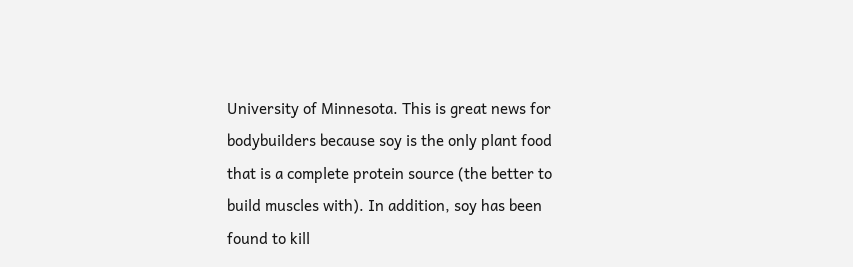University of Minnesota. This is great news for bodybuilders because soy is the only plant food that is a complete protein source (the better to build muscles with). In addition, soy has been found to kill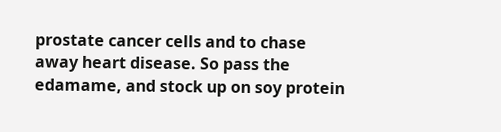prostate cancer cells and to chase away heart disease. So pass the edamame, and stock up on soy protein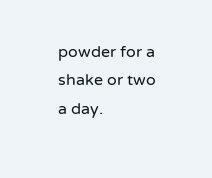powder for a shake or two a day.